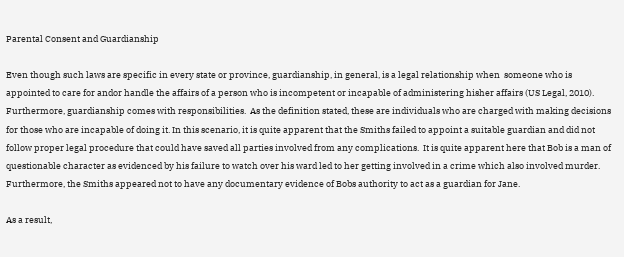Parental Consent and Guardianship

Even though such laws are specific in every state or province, guardianship, in general, is a legal relationship when  someone who is appointed to care for andor handle the affairs of a person who is incompetent or incapable of administering hisher affairs (US Legal, 2010).   Furthermore, guardianship comes with responsibilities.  As the definition stated, these are individuals who are charged with making decisions for those who are incapable of doing it. In this scenario, it is quite apparent that the Smiths failed to appoint a suitable guardian and did not follow proper legal procedure that could have saved all parties involved from any complications.  It is quite apparent here that Bob is a man of questionable character as evidenced by his failure to watch over his ward led to her getting involved in a crime which also involved murder.   Furthermore, the Smiths appeared not to have any documentary evidence of Bobs authority to act as a guardian for Jane.

As a result,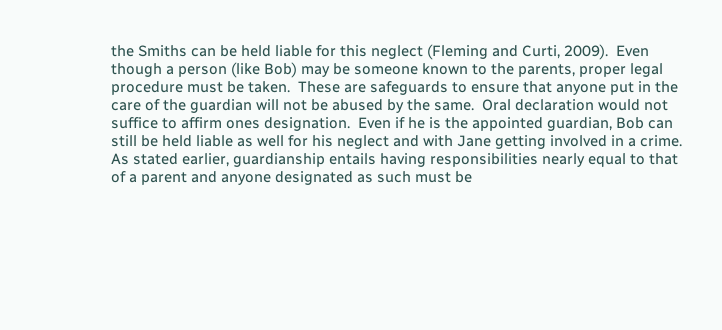the Smiths can be held liable for this neglect (Fleming and Curti, 2009).  Even though a person (like Bob) may be someone known to the parents, proper legal procedure must be taken.  These are safeguards to ensure that anyone put in the care of the guardian will not be abused by the same.  Oral declaration would not suffice to affirm ones designation.  Even if he is the appointed guardian, Bob can still be held liable as well for his neglect and with Jane getting involved in a crime.  As stated earlier, guardianship entails having responsibilities nearly equal to that of a parent and anyone designated as such must be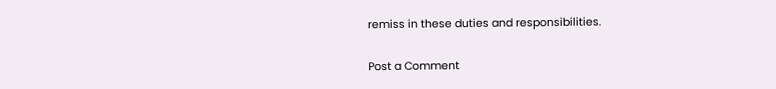remiss in these duties and responsibilities.


Post a Comment